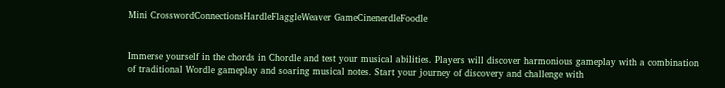Mini CrosswordConnectionsHardleFlaggleWeaver GameCinenerdleFoodle


Immerse yourself in the chords in Chordle and test your musical abilities. Players will discover harmonious gameplay with a combination of traditional Wordle gameplay and soaring musical notes. Start your journey of discovery and challenge with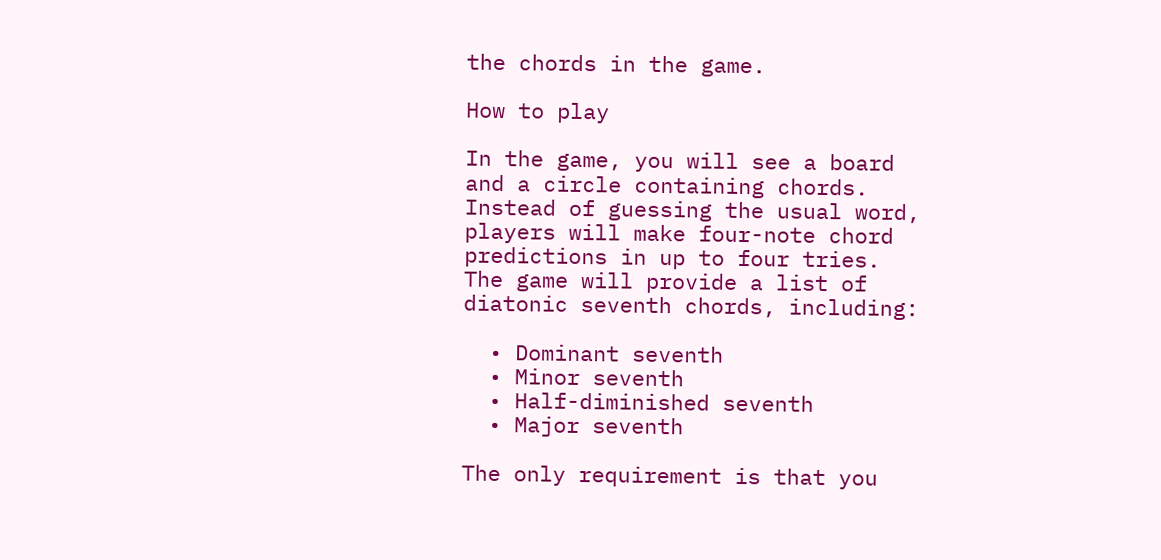the chords in the game.

How to play

In the game, you will see a board and a circle containing chords. Instead of guessing the usual word, players will make four-note chord predictions in up to four tries. The game will provide a list of diatonic seventh chords, including:

  • Dominant seventh
  • Minor seventh
  • Half-diminished seventh
  • Major seventh

The only requirement is that you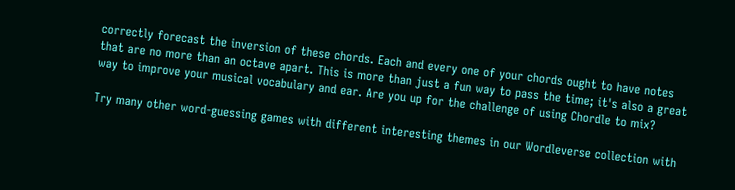correctly forecast the inversion of these chords. Each and every one of your chords ought to have notes that are no more than an octave apart. This is more than just a fun way to pass the time; it's also a great way to improve your musical vocabulary and ear. Are you up for the challenge of using Chordle to mix?

Try many other word-guessing games with different interesting themes in our Wordleverse collection with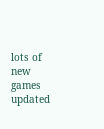lots of new games updated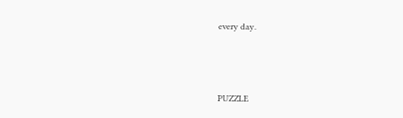every day.



PUZZLE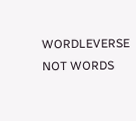WORDLEVERSE NOT WORDS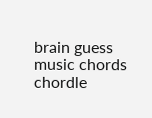brain guess music chords chordle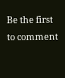Be the first to comment